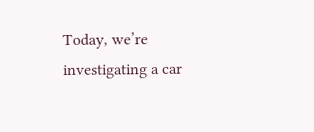Today, we’re investigating a car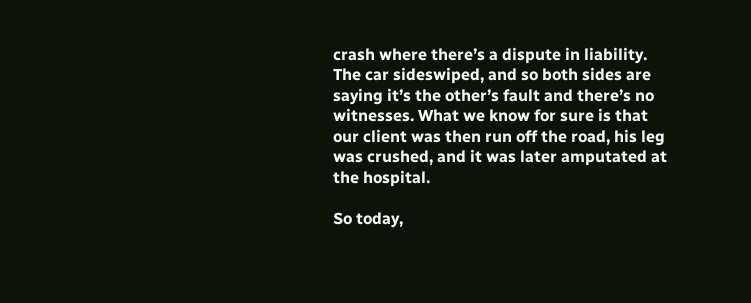crash where there’s a dispute in liability. The car sideswiped, and so both sides are saying it’s the other’s fault and there’s no witnesses. What we know for sure is that our client was then run off the road, his leg was crushed, and it was later amputated at the hospital.

So today,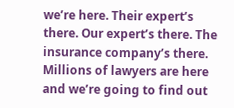we’re here. Their expert’s there. Our expert’s there. The insurance company’s there. Millions of lawyers are here and we’re going to find out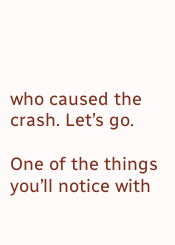who caused the crash. Let’s go.

One of the things you’ll notice with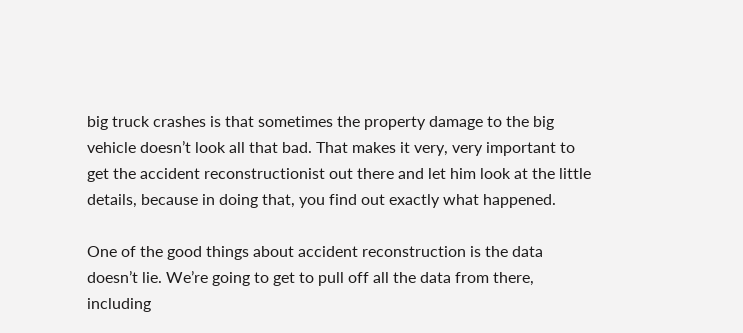big truck crashes is that sometimes the property damage to the big vehicle doesn’t look all that bad. That makes it very, very important to get the accident reconstructionist out there and let him look at the little details, because in doing that, you find out exactly what happened.

One of the good things about accident reconstruction is the data doesn’t lie. We’re going to get to pull off all the data from there, including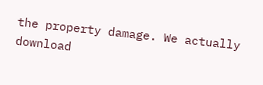the property damage. We actually download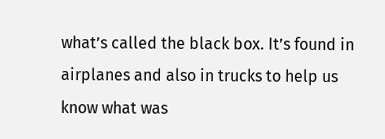what’s called the black box. It’s found in airplanes and also in trucks to help us know what was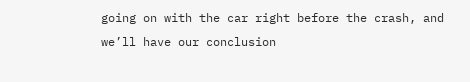going on with the car right before the crash, and we’ll have our conclusion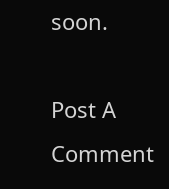soon.

Post A Comment